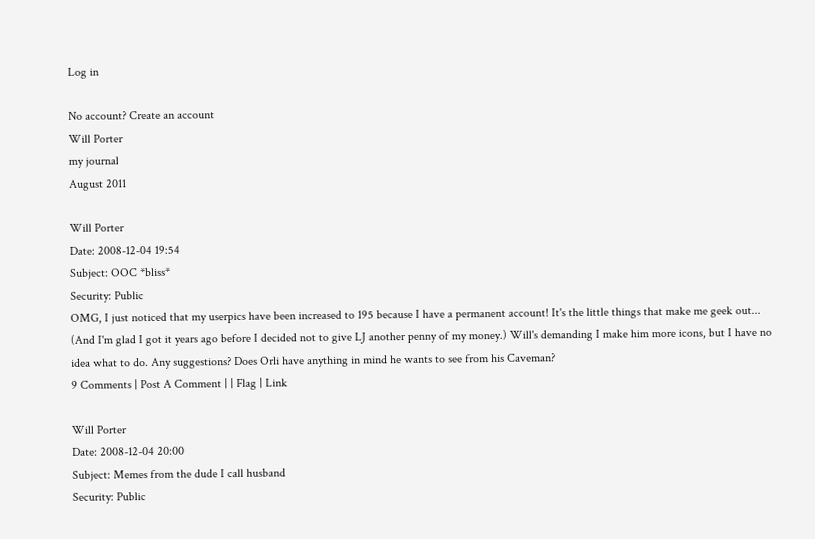Log in

No account? Create an account
Will Porter
my journal
August 2011

Will Porter
Date: 2008-12-04 19:54
Subject: OOC *bliss*
Security: Public
OMG, I just noticed that my userpics have been increased to 195 because I have a permanent account! It's the little things that make me geek out... (And I'm glad I got it years ago before I decided not to give LJ another penny of my money.) Will's demanding I make him more icons, but I have no idea what to do. Any suggestions? Does Orli have anything in mind he wants to see from his Caveman?
9 Comments | Post A Comment | | Flag | Link

Will Porter
Date: 2008-12-04 20:00
Subject: Memes from the dude I call husband
Security: Public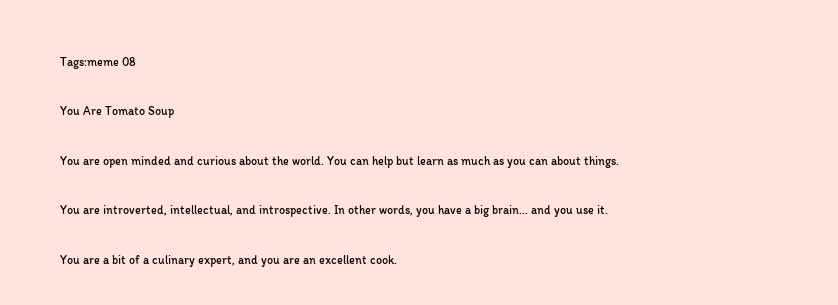Tags:meme 08

You Are Tomato Soup

You are open minded and curious about the world. You can help but learn as much as you can about things.

You are introverted, intellectual, and introspective. In other words, you have a big brain... and you use it.

You are a bit of a culinary expert, and you are an excellent cook.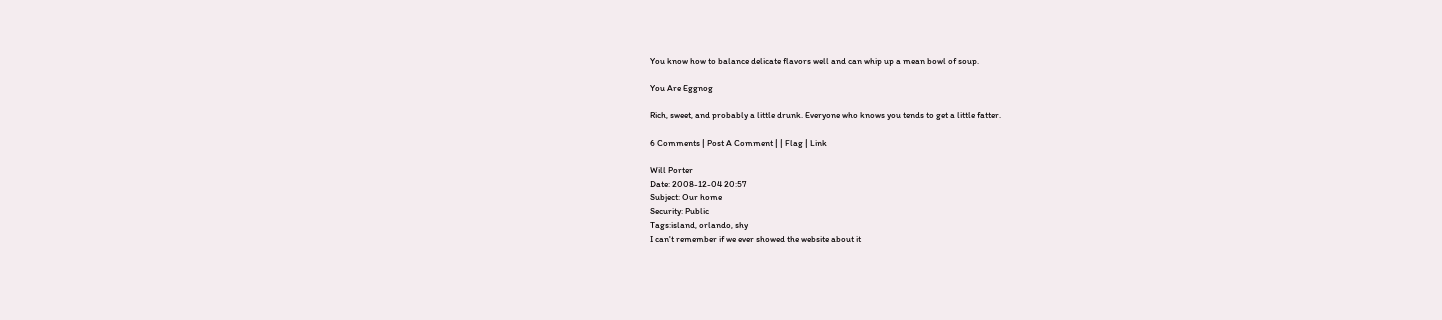You know how to balance delicate flavors well and can whip up a mean bowl of soup.

You Are Eggnog

Rich, sweet, and probably a little drunk. Everyone who knows you tends to get a little fatter.

6 Comments | Post A Comment | | Flag | Link

Will Porter
Date: 2008-12-04 20:57
Subject: Our home
Security: Public
Tags:island, orlando, shy
I can't remember if we ever showed the website about it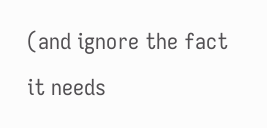(and ignore the fact it needs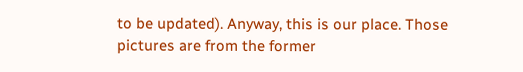to be updated). Anyway, this is our place. Those pictures are from the former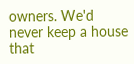owners. We'd never keep a house that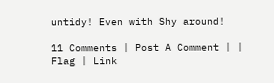untidy! Even with Shy around!

11 Comments | Post A Comment | | Flag | Link